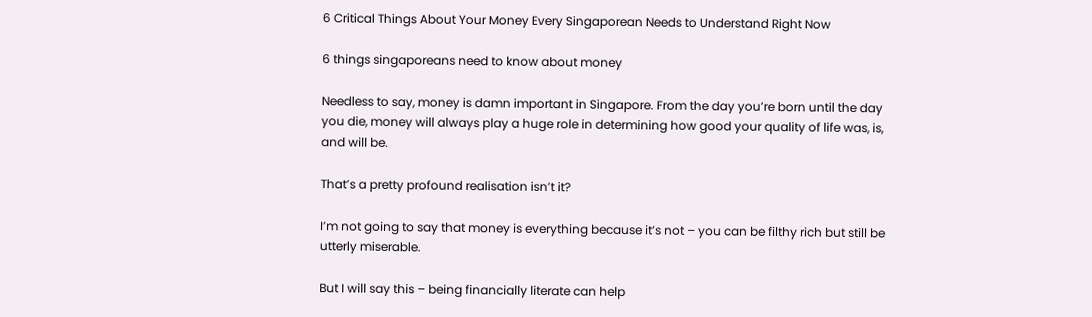6 Critical Things About Your Money Every Singaporean Needs to Understand Right Now

6 things singaporeans need to know about money

Needless to say, money is damn important in Singapore. From the day you’re born until the day you die, money will always play a huge role in determining how good your quality of life was, is, and will be.

That’s a pretty profound realisation isn’t it?

I’m not going to say that money is everything because it’s not – you can be filthy rich but still be utterly miserable.

But I will say this – being financially literate can help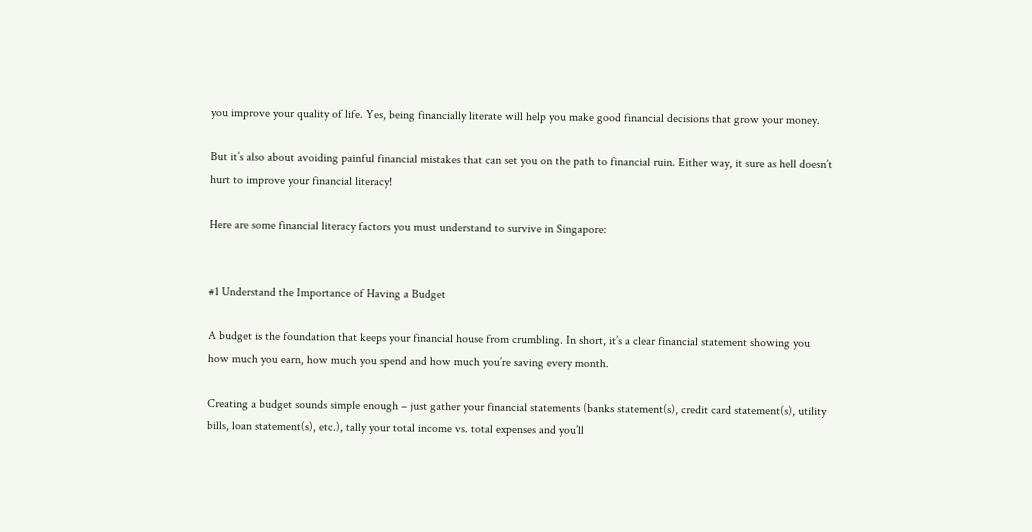you improve your quality of life. Yes, being financially literate will help you make good financial decisions that grow your money.

But it’s also about avoiding painful financial mistakes that can set you on the path to financial ruin. Either way, it sure as hell doesn’t hurt to improve your financial literacy!

Here are some financial literacy factors you must understand to survive in Singapore:


#1 Understand the Importance of Having a Budget

A budget is the foundation that keeps your financial house from crumbling. In short, it’s a clear financial statement showing you how much you earn, how much you spend and how much you’re saving every month.

Creating a budget sounds simple enough – just gather your financial statements (banks statement(s), credit card statement(s), utility bills, loan statement(s), etc.), tally your total income vs. total expenses and you’ll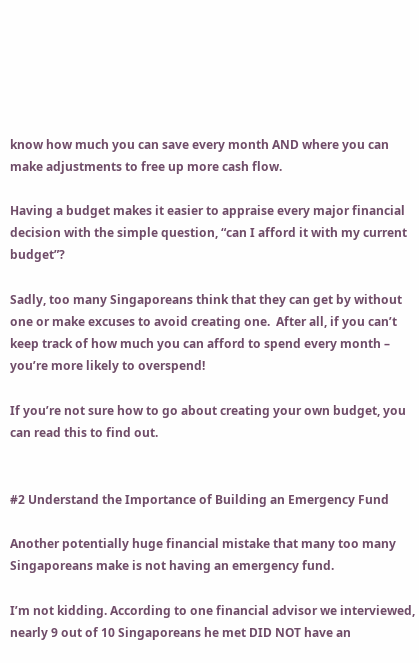know how much you can save every month AND where you can make adjustments to free up more cash flow.

Having a budget makes it easier to appraise every major financial decision with the simple question, “can I afford it with my current budget”?

Sadly, too many Singaporeans think that they can get by without one or make excuses to avoid creating one.  After all, if you can’t keep track of how much you can afford to spend every month – you’re more likely to overspend!

If you’re not sure how to go about creating your own budget, you can read this to find out.


#2 Understand the Importance of Building an Emergency Fund

Another potentially huge financial mistake that many too many Singaporeans make is not having an emergency fund.

I’m not kidding. According to one financial advisor we interviewed, nearly 9 out of 10 Singaporeans he met DID NOT have an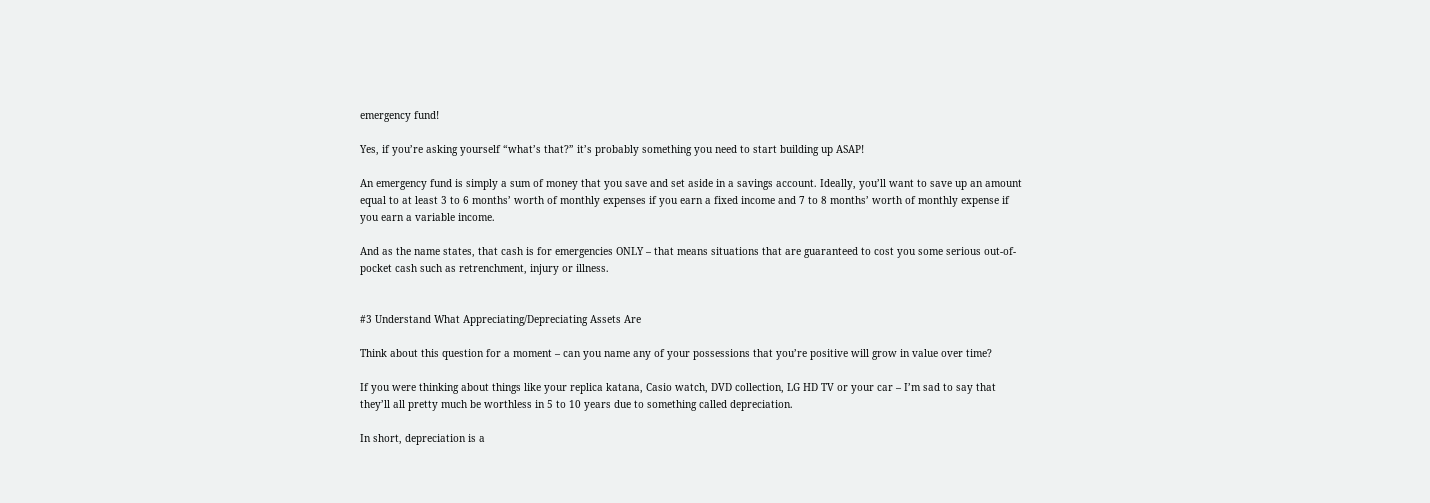emergency fund!

Yes, if you’re asking yourself “what’s that?” it’s probably something you need to start building up ASAP!

An emergency fund is simply a sum of money that you save and set aside in a savings account. Ideally, you’ll want to save up an amount equal to at least 3 to 6 months’ worth of monthly expenses if you earn a fixed income and 7 to 8 months’ worth of monthly expense if you earn a variable income.

And as the name states, that cash is for emergencies ONLY – that means situations that are guaranteed to cost you some serious out-of-pocket cash such as retrenchment, injury or illness.


#3 Understand What Appreciating/Depreciating Assets Are

Think about this question for a moment – can you name any of your possessions that you’re positive will grow in value over time?

If you were thinking about things like your replica katana, Casio watch, DVD collection, LG HD TV or your car – I’m sad to say that they’ll all pretty much be worthless in 5 to 10 years due to something called depreciation.

In short, depreciation is a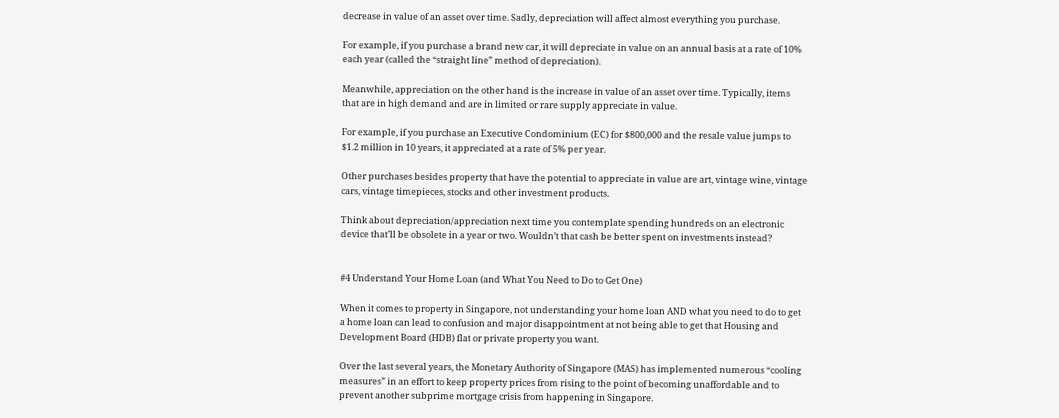decrease in value of an asset over time. Sadly, depreciation will affect almost everything you purchase.

For example, if you purchase a brand new car, it will depreciate in value on an annual basis at a rate of 10% each year (called the “straight line” method of depreciation).

Meanwhile, appreciation on the other hand is the increase in value of an asset over time. Typically, items that are in high demand and are in limited or rare supply appreciate in value.

For example, if you purchase an Executive Condominium (EC) for $800,000 and the resale value jumps to $1.2 million in 10 years, it appreciated at a rate of 5% per year.

Other purchases besides property that have the potential to appreciate in value are art, vintage wine, vintage cars, vintage timepieces, stocks and other investment products.

Think about depreciation/appreciation next time you contemplate spending hundreds on an electronic device that’ll be obsolete in a year or two. Wouldn’t that cash be better spent on investments instead?


#4 Understand Your Home Loan (and What You Need to Do to Get One)

When it comes to property in Singapore, not understanding your home loan AND what you need to do to get a home loan can lead to confusion and major disappointment at not being able to get that Housing and Development Board (HDB) flat or private property you want.

Over the last several years, the Monetary Authority of Singapore (MAS) has implemented numerous “cooling measures” in an effort to keep property prices from rising to the point of becoming unaffordable and to prevent another subprime mortgage crisis from happening in Singapore.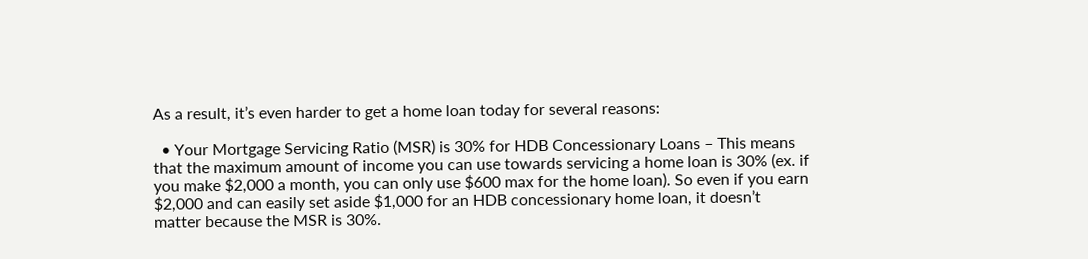As a result, it’s even harder to get a home loan today for several reasons:

  • Your Mortgage Servicing Ratio (MSR) is 30% for HDB Concessionary Loans – This means that the maximum amount of income you can use towards servicing a home loan is 30% (ex. if you make $2,000 a month, you can only use $600 max for the home loan). So even if you earn $2,000 and can easily set aside $1,000 for an HDB concessionary home loan, it doesn’t matter because the MSR is 30%.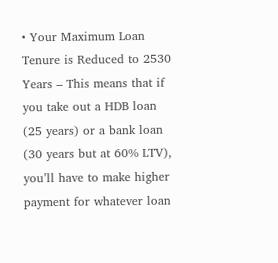• Your Maximum Loan Tenure is Reduced to 2530 Years – This means that if you take out a HDB loan (25 years) or a bank loan (30 years but at 60% LTV), you’ll have to make higher payment for whatever loan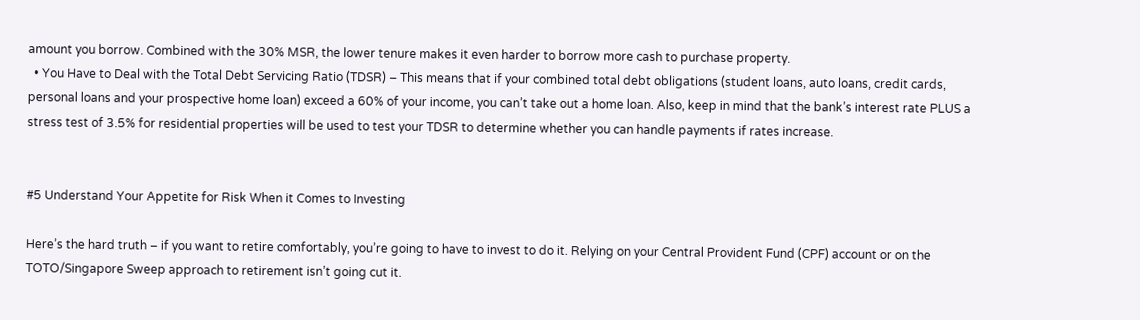amount you borrow. Combined with the 30% MSR, the lower tenure makes it even harder to borrow more cash to purchase property.
  • You Have to Deal with the Total Debt Servicing Ratio (TDSR) – This means that if your combined total debt obligations (student loans, auto loans, credit cards, personal loans and your prospective home loan) exceed a 60% of your income, you can’t take out a home loan. Also, keep in mind that the bank’s interest rate PLUS a stress test of 3.5% for residential properties will be used to test your TDSR to determine whether you can handle payments if rates increase.


#5 Understand Your Appetite for Risk When it Comes to Investing

Here’s the hard truth – if you want to retire comfortably, you’re going to have to invest to do it. Relying on your Central Provident Fund (CPF) account or on the TOTO/Singapore Sweep approach to retirement isn’t going cut it.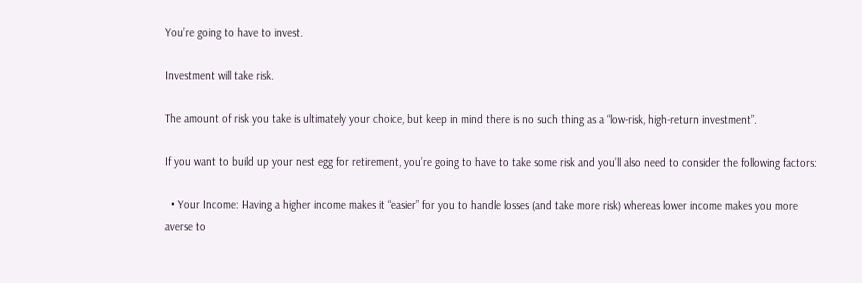You’re going to have to invest.

Investment will take risk.

The amount of risk you take is ultimately your choice, but keep in mind there is no such thing as a “low-risk, high-return investment”.

If you want to build up your nest egg for retirement, you’re going to have to take some risk and you’ll also need to consider the following factors:

  • Your Income: Having a higher income makes it “easier” for you to handle losses (and take more risk) whereas lower income makes you more averse to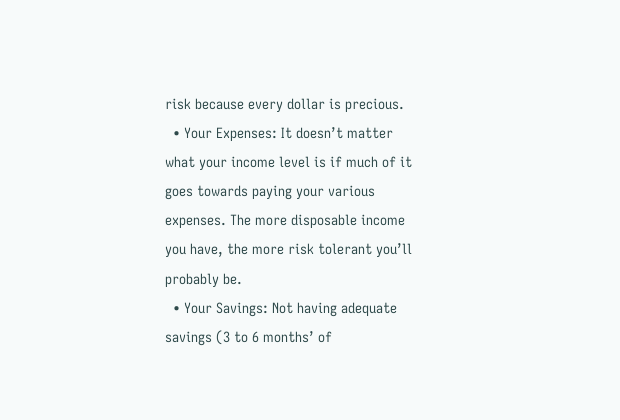risk because every dollar is precious.
  • Your Expenses: It doesn’t matter what your income level is if much of it goes towards paying your various expenses. The more disposable income you have, the more risk tolerant you’ll probably be.
  • Your Savings: Not having adequate savings (3 to 6 months’ of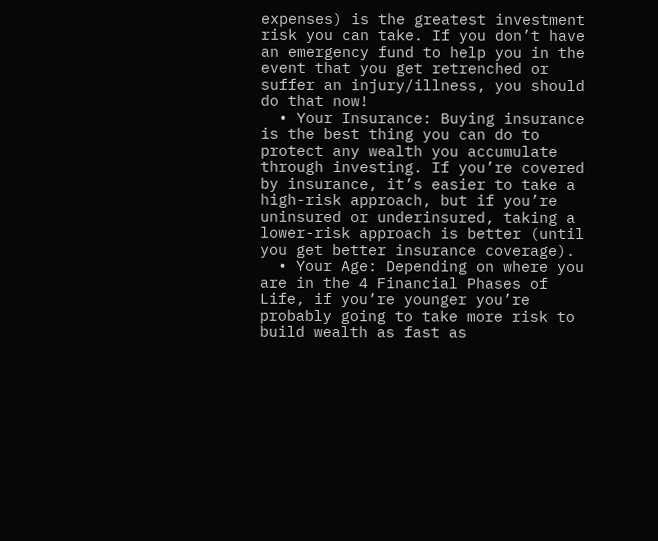expenses) is the greatest investment risk you can take. If you don’t have an emergency fund to help you in the event that you get retrenched or suffer an injury/illness, you should do that now!
  • Your Insurance: Buying insurance is the best thing you can do to protect any wealth you accumulate through investing. If you’re covered by insurance, it’s easier to take a high-risk approach, but if you’re uninsured or underinsured, taking a lower-risk approach is better (until you get better insurance coverage).
  • Your Age: Depending on where you are in the 4 Financial Phases of Life, if you’re younger you’re probably going to take more risk to build wealth as fast as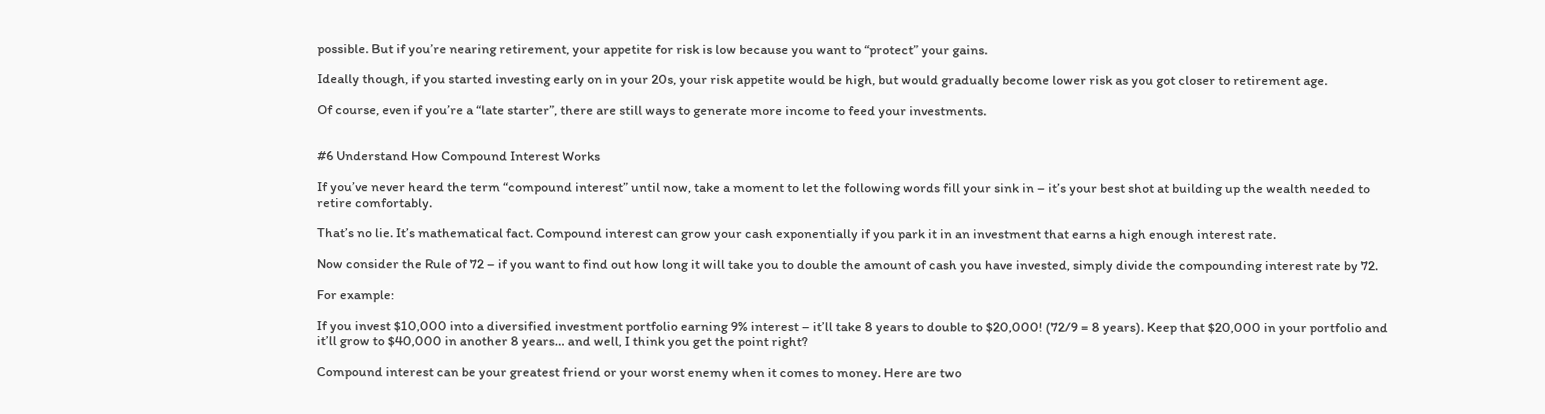possible. But if you’re nearing retirement, your appetite for risk is low because you want to “protect” your gains.

Ideally though, if you started investing early on in your 20s, your risk appetite would be high, but would gradually become lower risk as you got closer to retirement age.

Of course, even if you’re a “late starter”, there are still ways to generate more income to feed your investments.


#6 Understand How Compound Interest Works

If you’ve never heard the term “compound interest” until now, take a moment to let the following words fill your sink in – it’s your best shot at building up the wealth needed to retire comfortably.

That’s no lie. It’s mathematical fact. Compound interest can grow your cash exponentially if you park it in an investment that earns a high enough interest rate.

Now consider the Rule of 72 – if you want to find out how long it will take you to double the amount of cash you have invested, simply divide the compounding interest rate by 72.

For example:

If you invest $10,000 into a diversified investment portfolio earning 9% interest – it’ll take 8 years to double to $20,000! (72/9 = 8 years). Keep that $20,000 in your portfolio and it’ll grow to $40,000 in another 8 years… and well, I think you get the point right?

Compound interest can be your greatest friend or your worst enemy when it comes to money. Here are two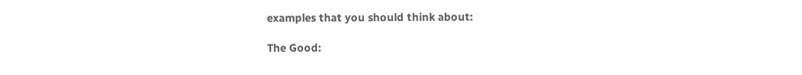examples that you should think about:

The Good: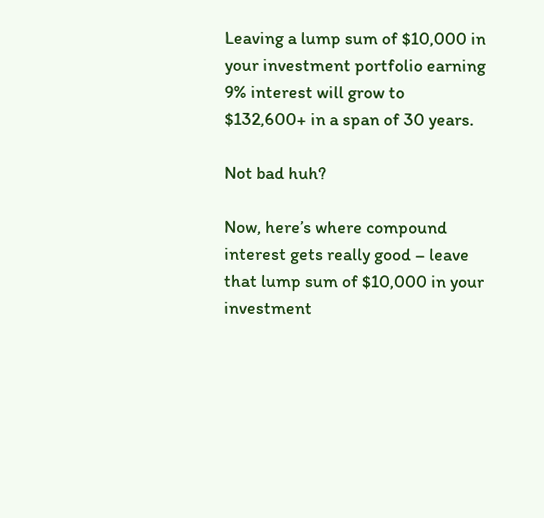Leaving a lump sum of $10,000 in your investment portfolio earning 9% interest will grow to $132,600+ in a span of 30 years.

Not bad huh?

Now, here’s where compound interest gets really good – leave that lump sum of $10,000 in your investment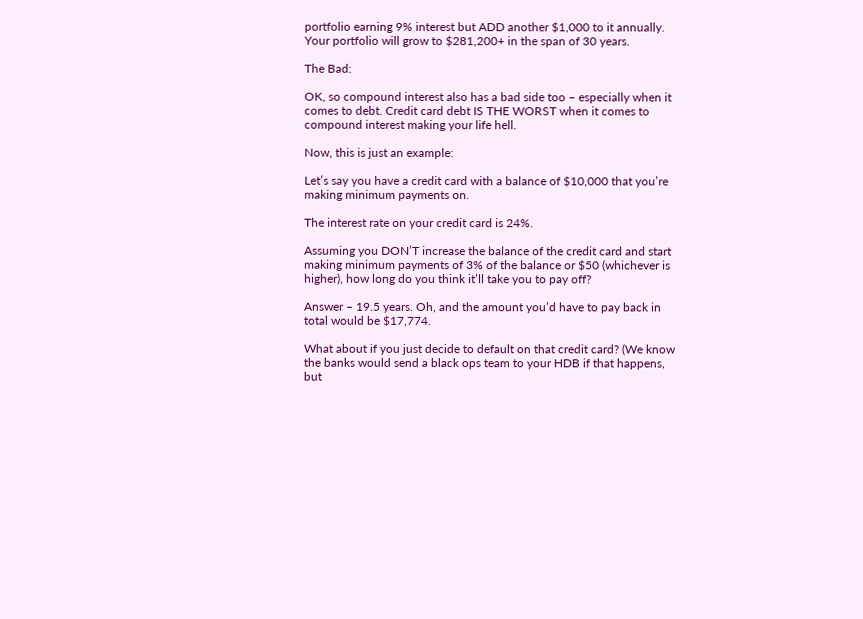portfolio earning 9% interest but ADD another $1,000 to it annually. Your portfolio will grow to $281,200+ in the span of 30 years.

The Bad:

OK, so compound interest also has a bad side too – especially when it comes to debt. Credit card debt IS THE WORST when it comes to compound interest making your life hell.

Now, this is just an example:

Let’s say you have a credit card with a balance of $10,000 that you’re making minimum payments on.

The interest rate on your credit card is 24%.

Assuming you DON’T increase the balance of the credit card and start making minimum payments of 3% of the balance or $50 (whichever is higher), how long do you think it’ll take you to pay off?

Answer – 19.5 years. Oh, and the amount you’d have to pay back in total would be $17,774.

What about if you just decide to default on that credit card? (We know the banks would send a black ops team to your HDB if that happens, but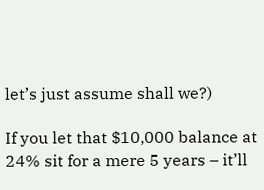let’s just assume shall we?)

If you let that $10,000 balance at 24% sit for a mere 5 years – it’ll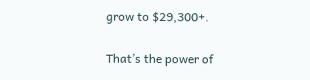grow to $29,300+.

That’s the power of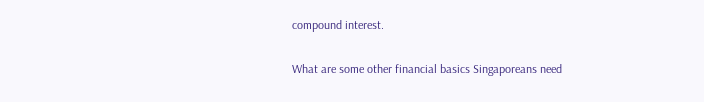compound interest.

What are some other financial basics Singaporeans need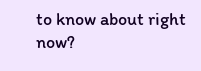to know about right now?